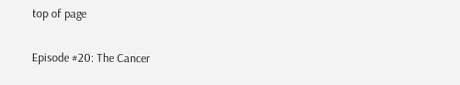top of page

Episode #20: The Cancer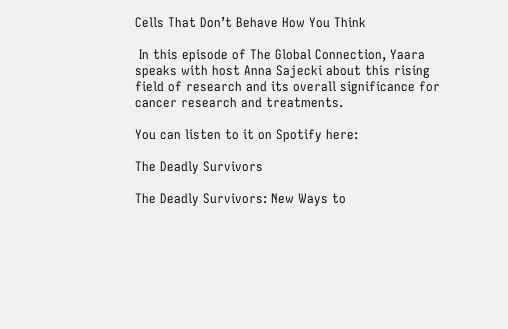Cells That Don’t Behave How You Think

 In this episode of The Global Connection, Yaara speaks with host Anna Sajecki about this rising field of research and its overall significance for cancer research and treatments.

You can listen to it on Spotify here:

The Deadly Survivors

The Deadly Survivors: New Ways to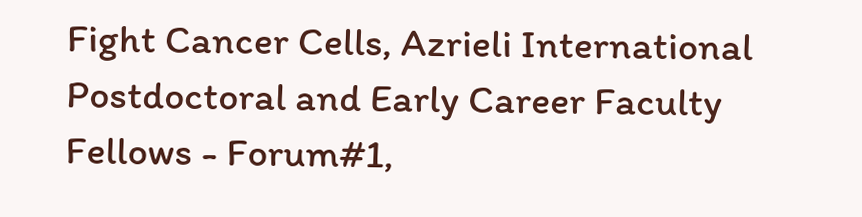Fight Cancer Cells, Azrieli International Postdoctoral and Early Career Faculty Fellows - Forum#1,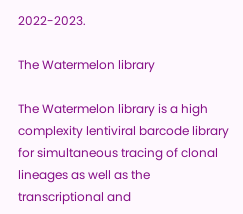2022-2023.

The Watermelon library

The Watermelon library is a high complexity lentiviral barcode library for simultaneous tracing of clonal lineages as well as the transcriptional and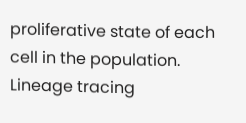proliferative state of each cell in the population. Lineage tracing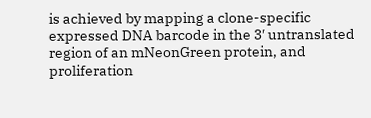is achieved by mapping a clone-specific expressed DNA barcode in the 3′ untranslated region of an mNeonGreen protein, and proliferation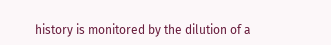history is monitored by the dilution of a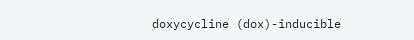doxycycline (dox)-inducible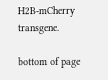H2B-mCherry transgene.

bottom of page